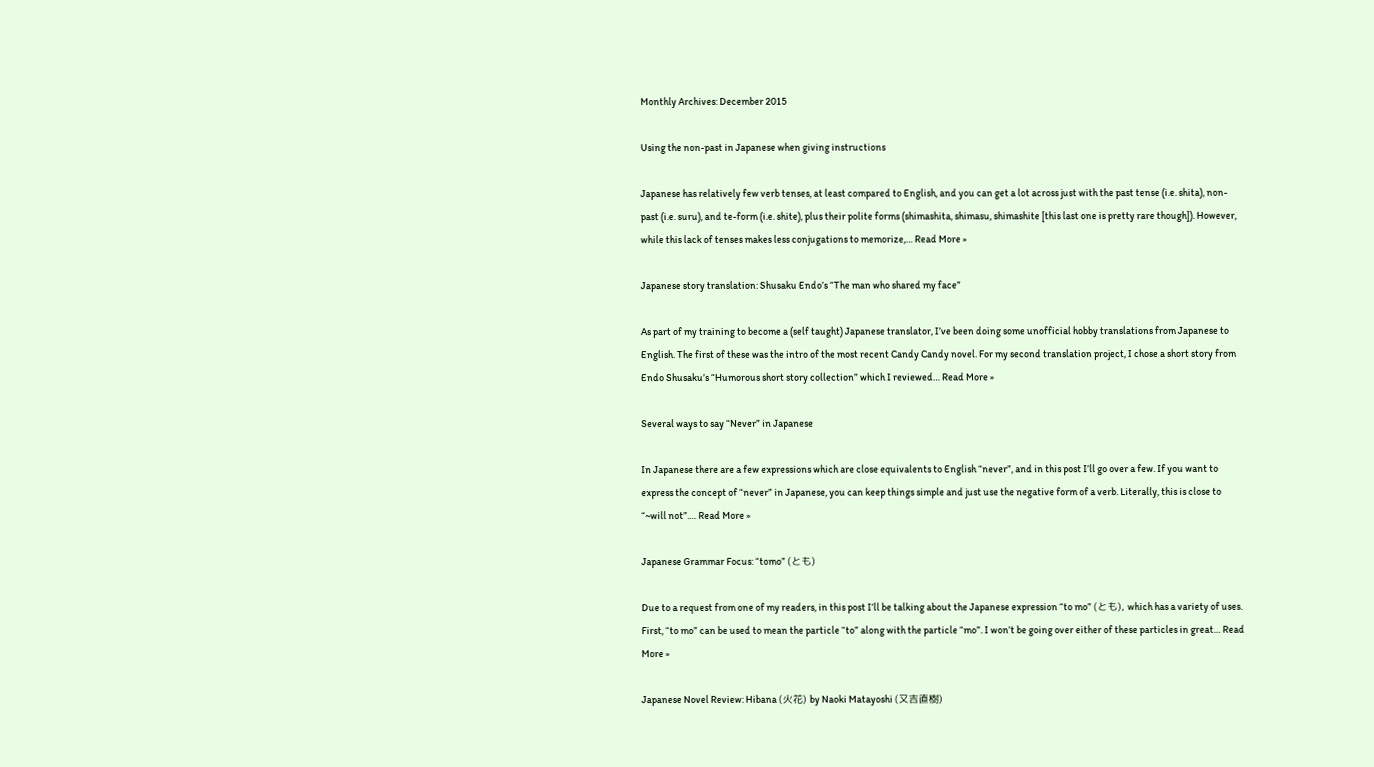Monthly Archives: December 2015

Using the non-past in Japanese when giving instructions

Japanese has relatively few verb tenses, at least compared to English, and you can get a lot across just with the past tense (i.e. shita), non-past (i.e. suru), and te-form (i.e. shite), plus their polite forms (shimashita, shimasu, shimashite [this last one is pretty rare though]). However, while this lack of tenses makes less conjugations to memorize,… Read More »

Japanese story translation: Shusaku Endo’s “The man who shared my face”

As part of my training to become a (self taught) Japanese translator, I’ve been doing some unofficial hobby translations from Japanese to English. The first of these was the intro of the most recent Candy Candy novel. For my second translation project, I chose a short story from Endo Shusaku’s “Humorous short story collection” which I reviewed… Read More »

Several ways to say “Never” in Japanese

In Japanese there are a few expressions which are close equivalents to English “never”, and in this post I’ll go over a few. If you want to express the concept of “never” in Japanese, you can keep things simple and just use the negative form of a verb. Literally, this is close to “~will not”.… Read More »

Japanese Grammar Focus: “tomo” (とも)

Due to a request from one of my readers, in this post I’ll be talking about the Japanese expression “to mo” (とも), which has a variety of uses. First, “to mo” can be used to mean the particle “to” along with the particle “mo”. I won’t be going over either of these particles in great… Read More »

Japanese Novel Review: Hibana (火花) by Naoki Matayoshi (又吉直樹)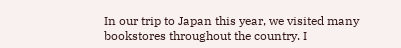In our trip to Japan this year, we visited many bookstores throughout the country. I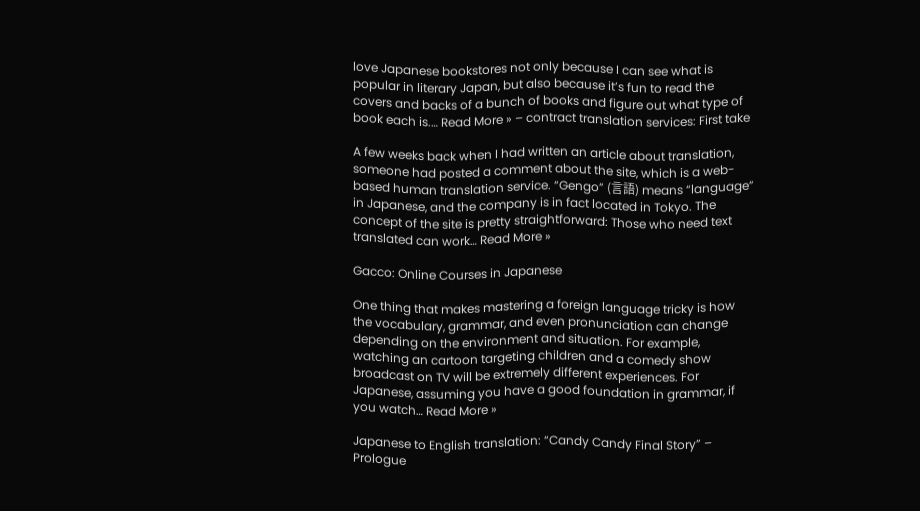love Japanese bookstores not only because I can see what is popular in literary Japan, but also because it’s fun to read the covers and backs of a bunch of books and figure out what type of book each is.… Read More » – contract translation services: First take

A few weeks back when I had written an article about translation, someone had posted a comment about the site, which is a web-based human translation service. “Gengo” (言語) means “language” in Japanese, and the company is in fact located in Tokyo. The concept of the site is pretty straightforward: Those who need text translated can work… Read More »

Gacco: Online Courses in Japanese

One thing that makes mastering a foreign language tricky is how the vocabulary, grammar, and even pronunciation can change depending on the environment and situation. For example, watching an cartoon targeting children and a comedy show broadcast on TV will be extremely different experiences. For Japanese, assuming you have a good foundation in grammar, if you watch… Read More »

Japanese to English translation: “Candy Candy Final Story” – Prologue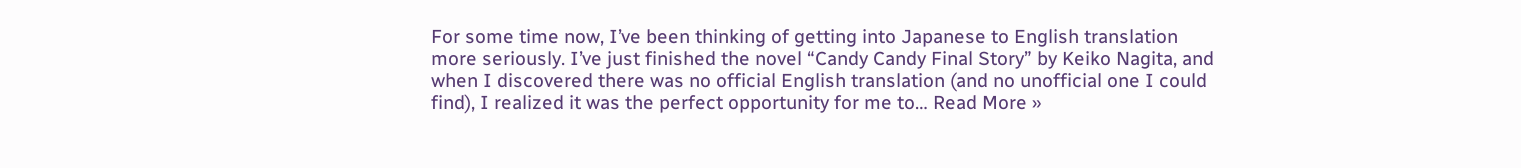For some time now, I’ve been thinking of getting into Japanese to English translation more seriously. I’ve just finished the novel “Candy Candy Final Story” by Keiko Nagita, and when I discovered there was no official English translation (and no unofficial one I could find), I realized it was the perfect opportunity for me to… Read More »